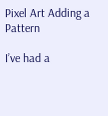Pixel Art Adding a Pattern

I’ve had a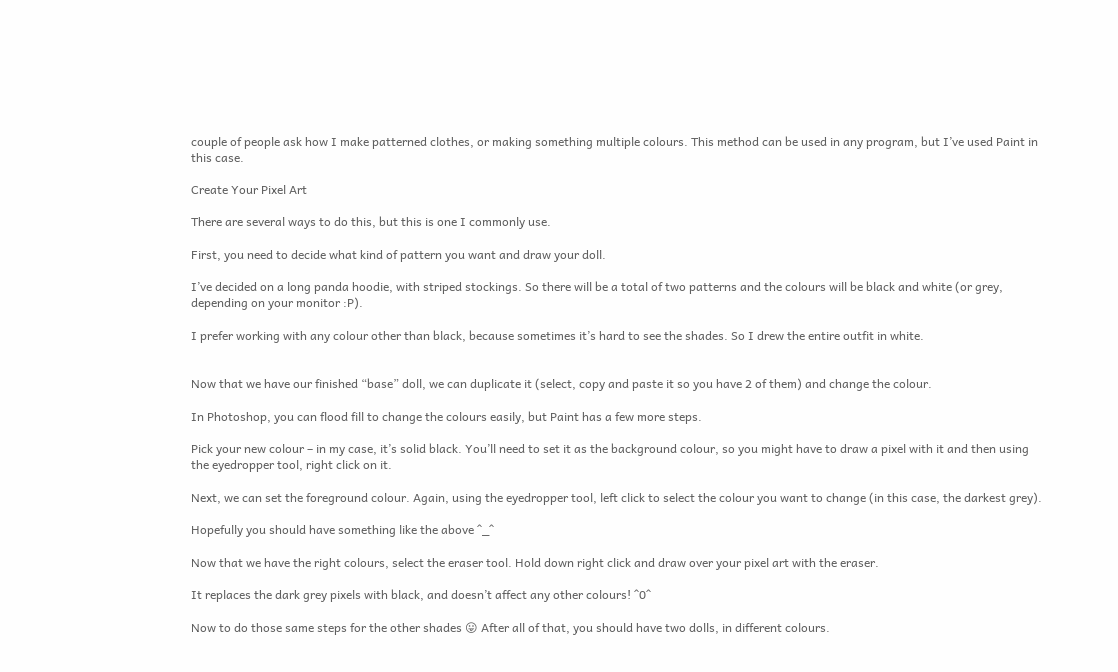couple of people ask how I make patterned clothes, or making something multiple colours. This method can be used in any program, but I’ve used Paint in this case.

Create Your Pixel Art

There are several ways to do this, but this is one I commonly use.

First, you need to decide what kind of pattern you want and draw your doll.

I’ve decided on a long panda hoodie, with striped stockings. So there will be a total of two patterns and the colours will be black and white (or grey, depending on your monitor :P).

I prefer working with any colour other than black, because sometimes it’s hard to see the shades. So I drew the entire outfit in white.


Now that we have our finished “base” doll, we can duplicate it (select, copy and paste it so you have 2 of them) and change the colour.

In Photoshop, you can flood fill to change the colours easily, but Paint has a few more steps.

Pick your new colour – in my case, it’s solid black. You’ll need to set it as the background colour, so you might have to draw a pixel with it and then using the eyedropper tool, right click on it.

Next, we can set the foreground colour. Again, using the eyedropper tool, left click to select the colour you want to change (in this case, the darkest grey).

Hopefully you should have something like the above ^_^

Now that we have the right colours, select the eraser tool. Hold down right click and draw over your pixel art with the eraser.

It replaces the dark grey pixels with black, and doesn’t affect any other colours! ^0^

Now to do those same steps for the other shades 😛 After all of that, you should have two dolls, in different colours.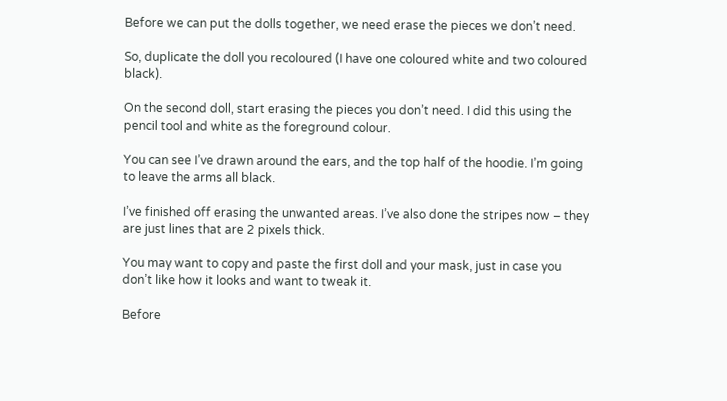Before we can put the dolls together, we need erase the pieces we don’t need.

So, duplicate the doll you recoloured (I have one coloured white and two coloured black).

On the second doll, start erasing the pieces you don’t need. I did this using the pencil tool and white as the foreground colour.

You can see I’ve drawn around the ears, and the top half of the hoodie. I’m going to leave the arms all black.

I’ve finished off erasing the unwanted areas. I’ve also done the stripes now – they are just lines that are 2 pixels thick.

You may want to copy and paste the first doll and your mask, just in case you don’t like how it looks and want to tweak it.

Before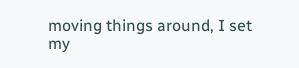moving things around, I set my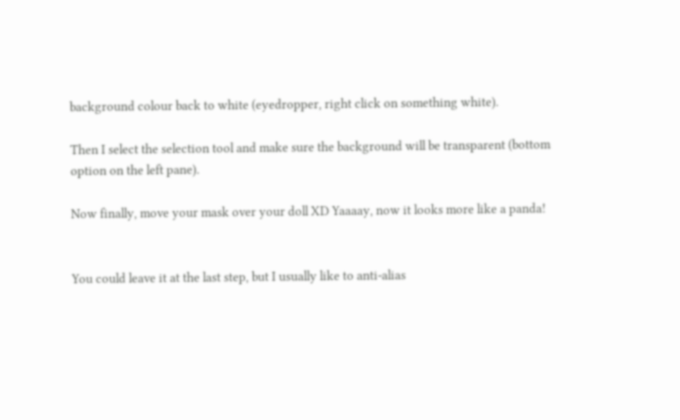background colour back to white (eyedropper, right click on something white).

Then I select the selection tool and make sure the background will be transparent (bottom option on the left pane).

Now finally, move your mask over your doll XD Yaaaay, now it looks more like a panda!


You could leave it at the last step, but I usually like to anti-alias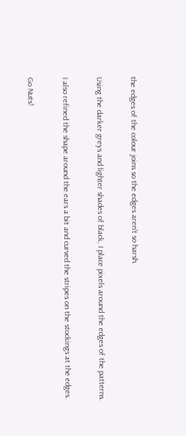the edges of the colour joins so the edges aren’t so harsh.

Using the darker greys and lighter shades of black, I place pixels around the edges of the patterns.

I also refined the shape around the ears a bit and curved the stripes on the stockings at the edges.

Go Nuts!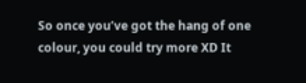So once you’ve got the hang of one colour, you could try more XD It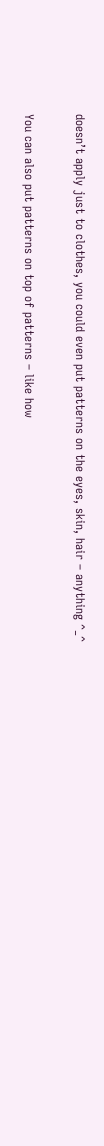doesn’t apply just to clothes, you could even put patterns on the eyes, skin, hair – anything ^_^

You can also put patterns on top of patterns – like how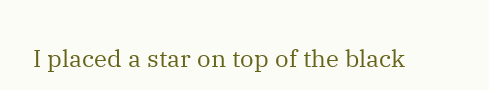I placed a star on top of the black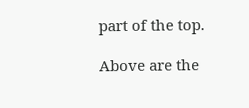part of the top.

Above are the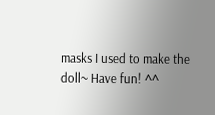masks I used to make the doll~ Have fun! ^^